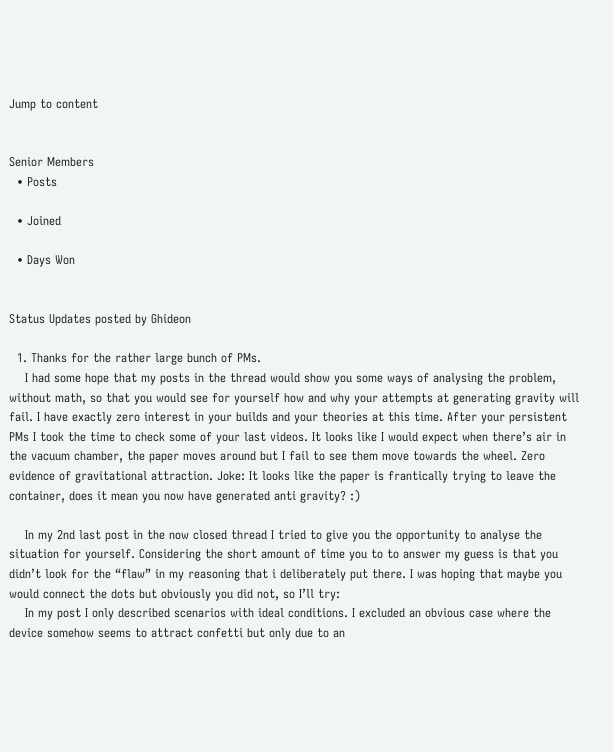Jump to content


Senior Members
  • Posts

  • Joined

  • Days Won


Status Updates posted by Ghideon

  1. Thanks for the rather large bunch of PMs.
    I had some hope that my posts in the thread would show you some ways of analysing the problem, without math, so that you would see for yourself how and why your attempts at generating gravity will fail. I have exactly zero interest in your builds and your theories at this time. After your persistent PMs I took the time to check some of your last videos. It looks like I would expect when there’s air in the vacuum chamber, the paper moves around but I fail to see them move towards the wheel. Zero evidence of gravitational attraction. Joke: It looks like the paper is frantically trying to leave the container, does it mean you now have generated anti gravity? :)

    In my 2nd last post in the now closed thread I tried to give you the opportunity to analyse the situation for yourself. Considering the short amount of time you to to answer my guess is that you didn’t look for the “flaw” in my reasoning that i deliberately put there. I was hoping that maybe you would connect the dots but obviously you did not, so I’ll try:
    In my post I only described scenarios with ideal conditions. I excluded an obvious case where the device somehow seems to attract confetti but only due to an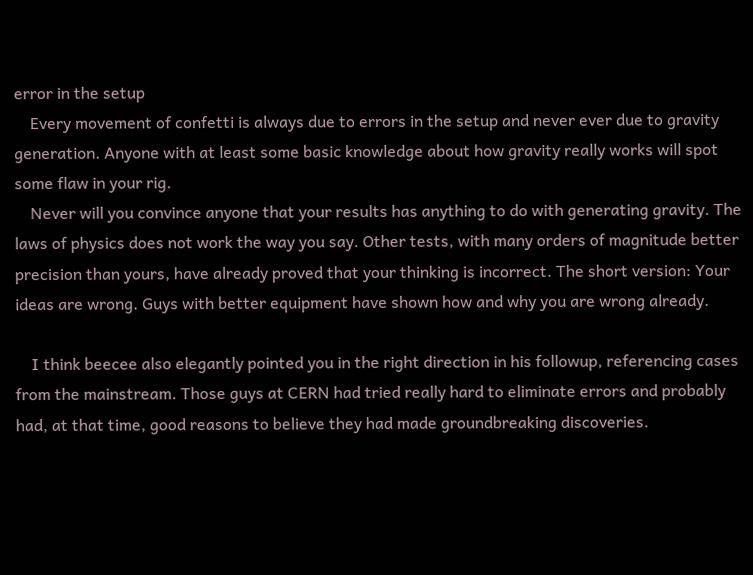error in the setup
    Every movement of confetti is always due to errors in the setup and never ever due to gravity generation. Anyone with at least some basic knowledge about how gravity really works will spot some flaw in your rig.
    Never will you convince anyone that your results has anything to do with generating gravity. The laws of physics does not work the way you say. Other tests, with many orders of magnitude better precision than yours, have already proved that your thinking is incorrect. The short version: Your ideas are wrong. Guys with better equipment have shown how and why you are wrong already.

    I think beecee also elegantly pointed you in the right direction in his followup, referencing cases from the mainstream. Those guys at CERN had tried really hard to eliminate errors and probably had, at that time, good reasons to believe they had made groundbreaking discoveries.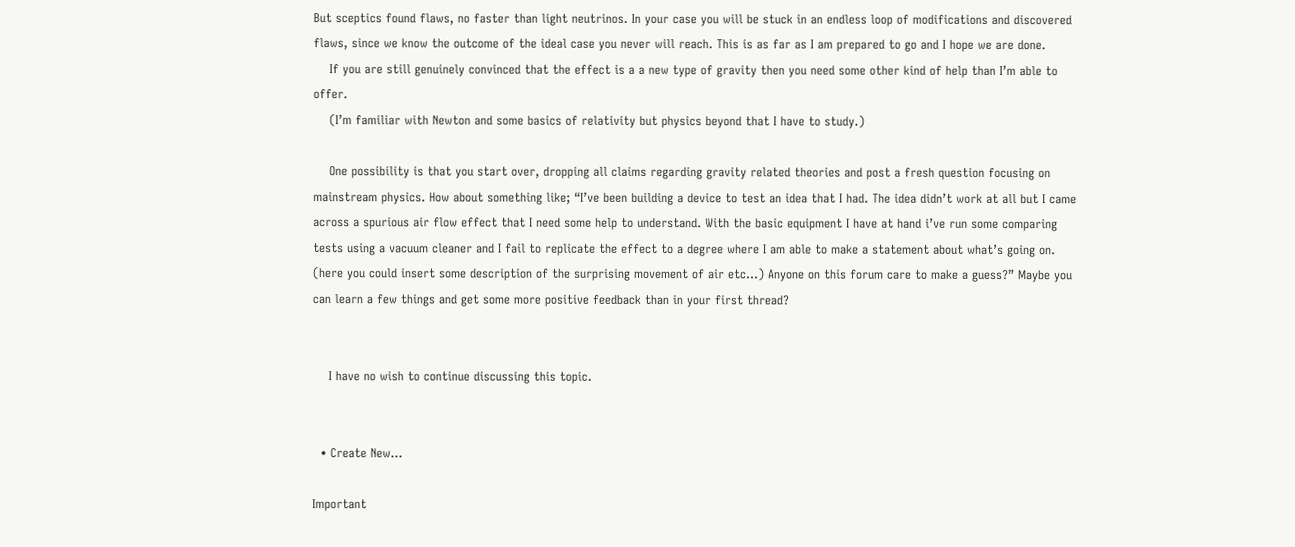But sceptics found flaws, no faster than light neutrinos. In your case you will be stuck in an endless loop of modifications and discovered flaws, since we know the outcome of the ideal case you never will reach. This is as far as I am prepared to go and I hope we are done.
    If you are still genuinely convinced that the effect is a a new type of gravity then you need some other kind of help than I’m able to offer.
    (I’m familiar with Newton and some basics of relativity but physics beyond that I have to study.)

    One possibility is that you start over, dropping all claims regarding gravity related theories and post a fresh question focusing on mainstream physics. How about something like; “I’ve been building a device to test an idea that I had. The idea didn’t work at all but I came across a spurious air flow effect that I need some help to understand. With the basic equipment I have at hand i’ve run some comparing tests using a vacuum cleaner and I fail to replicate the effect to a degree where I am able to make a statement about what’s going on. (here you could insert some description of the surprising movement of air etc...) Anyone on this forum care to make a guess?” Maybe you can learn a few things and get some more positive feedback than in your first thread?


    I have no wish to continue discussing this topic.


  • Create New...

Important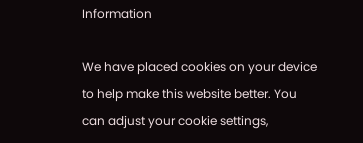Information

We have placed cookies on your device to help make this website better. You can adjust your cookie settings,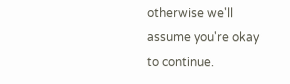otherwise we'll assume you're okay to continue.